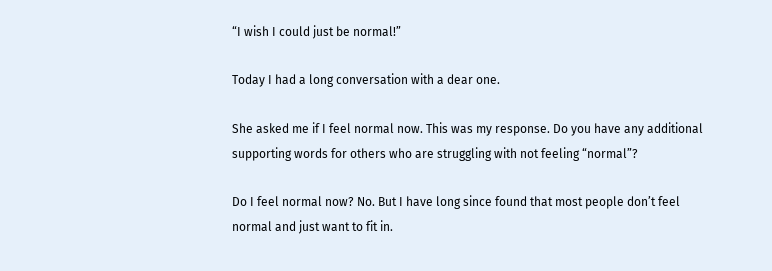“I wish I could just be normal!”

Today I had a long conversation with a dear one.

She asked me if I feel normal now. This was my response. Do you have any additional supporting words for others who are struggling with not feeling “normal”?

Do I feel normal now? No. But I have long since found that most people don’t feel normal and just want to fit in.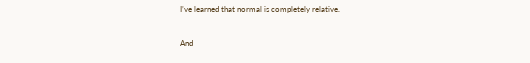I’ve learned that normal is completely relative.

And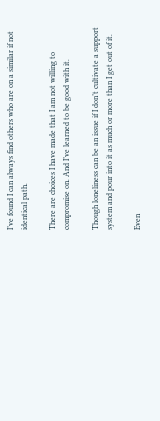I’ve found I can always find others who are on a similar if not identical path.

There are choices I have made that I am not willing to compromise on. And I’ve learned to be good with it.

Though loneliness can be an issue if I don’t cultivate a support system and pour into it as much or more than I get out of it.

Even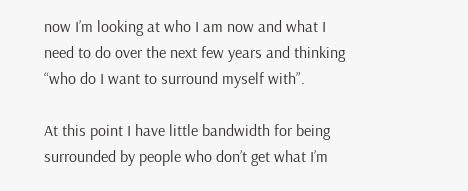now I’m looking at who I am now and what I need to do over the next few years and thinking “who do I want to surround myself with”.

At this point I have little bandwidth for being surrounded by people who don’t get what I’m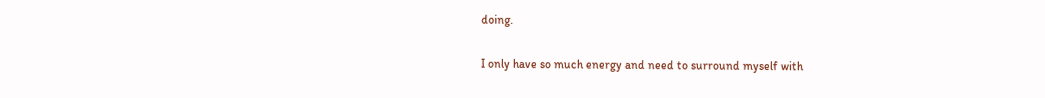doing.

I only have so much energy and need to surround myself with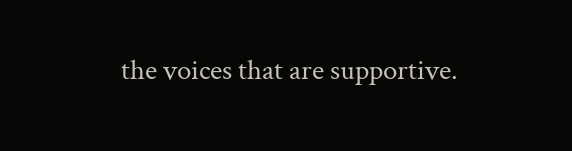the voices that are supportive.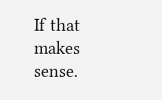If that makes sense.